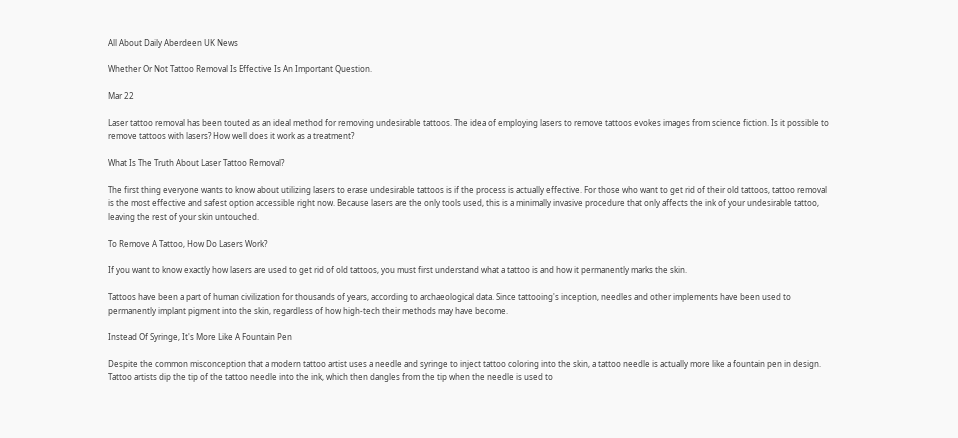All About Daily Aberdeen UK News

Whether Or Not Tattoo Removal Is Effective Is An Important Question.

Mar 22

Laser tattoo removal has been touted as an ideal method for removing undesirable tattoos. The idea of employing lasers to remove tattoos evokes images from science fiction. Is it possible to remove tattoos with lasers? How well does it work as a treatment?

What Is The Truth About Laser Tattoo Removal?

The first thing everyone wants to know about utilizing lasers to erase undesirable tattoos is if the process is actually effective. For those who want to get rid of their old tattoos, tattoo removal is the most effective and safest option accessible right now. Because lasers are the only tools used, this is a minimally invasive procedure that only affects the ink of your undesirable tattoo, leaving the rest of your skin untouched.

To Remove A Tattoo, How Do Lasers Work?

If you want to know exactly how lasers are used to get rid of old tattoos, you must first understand what a tattoo is and how it permanently marks the skin.

Tattoos have been a part of human civilization for thousands of years, according to archaeological data. Since tattooing's inception, needles and other implements have been used to permanently implant pigment into the skin, regardless of how high-tech their methods may have become.

Instead Of Syringe, It's More Like A Fountain Pen

Despite the common misconception that a modern tattoo artist uses a needle and syringe to inject tattoo coloring into the skin, a tattoo needle is actually more like a fountain pen in design. Tattoo artists dip the tip of the tattoo needle into the ink, which then dangles from the tip when the needle is used to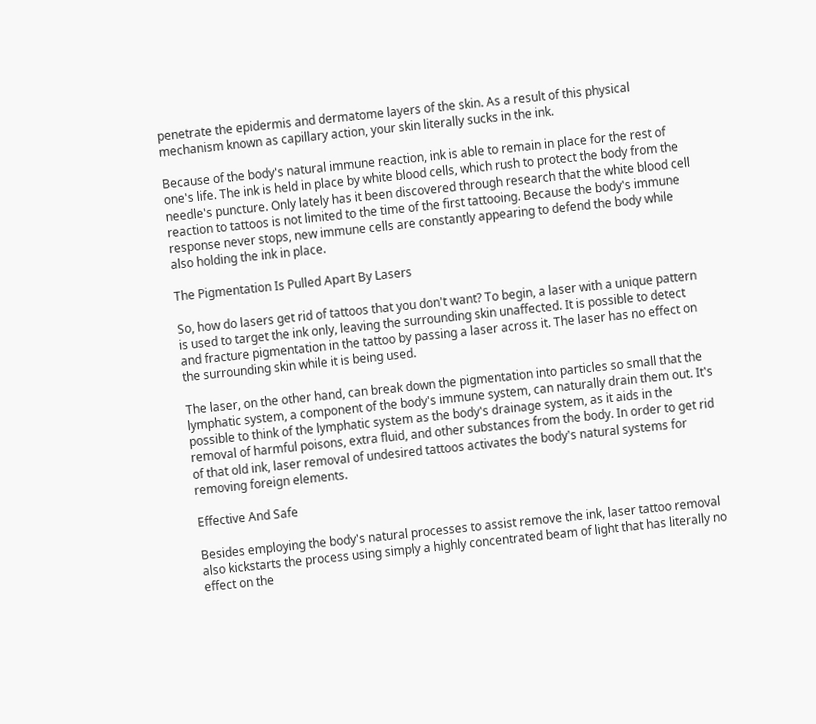penetrate the epidermis and dermatome layers of the skin. As a result of this physical mechanism known as capillary action, your skin literally sucks in the ink.

Because of the body's natural immune reaction, ink is able to remain in place for the rest of one's life. The ink is held in place by white blood cells, which rush to protect the body from the needle's puncture. Only lately has it been discovered through research that the white blood cell reaction to tattoos is not limited to the time of the first tattooing. Because the body's immune response never stops, new immune cells are constantly appearing to defend the body while also holding the ink in place.

The Pigmentation Is Pulled Apart By Lasers

So, how do lasers get rid of tattoos that you don't want? To begin, a laser with a unique pattern is used to target the ink only, leaving the surrounding skin unaffected. It is possible to detect and fracture pigmentation in the tattoo by passing a laser across it. The laser has no effect on the surrounding skin while it is being used.

The laser, on the other hand, can break down the pigmentation into particles so small that the lymphatic system, a component of the body's immune system, can naturally drain them out. It's possible to think of the lymphatic system as the body's drainage system, as it aids in the removal of harmful poisons, extra fluid, and other substances from the body. In order to get rid of that old ink, laser removal of undesired tattoos activates the body's natural systems for removing foreign elements.

Effective And Safe

Besides employing the body's natural processes to assist remove the ink, laser tattoo removal also kickstarts the process using simply a highly concentrated beam of light that has literally no effect on the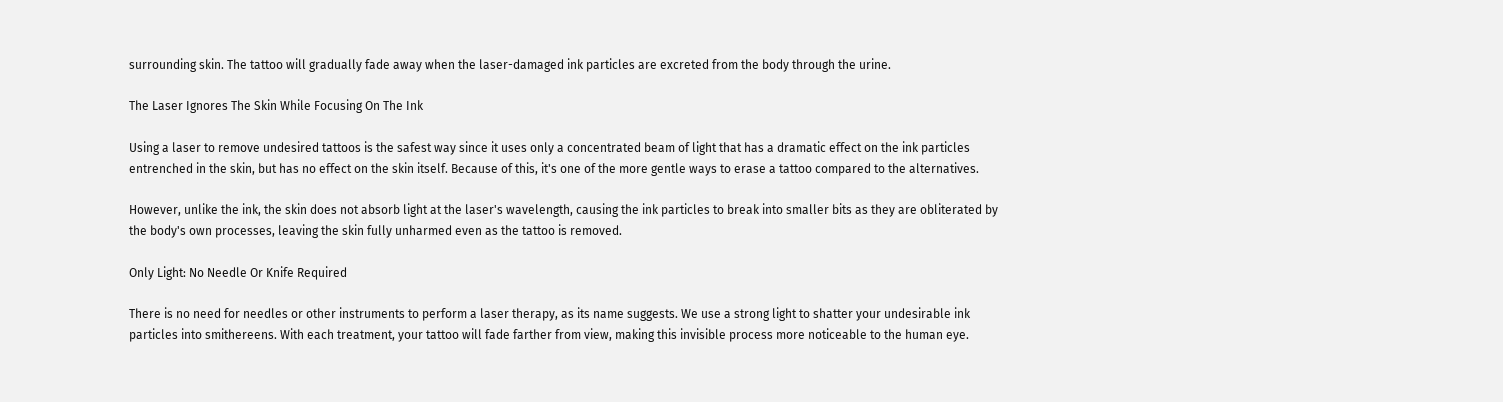surrounding skin. The tattoo will gradually fade away when the laser-damaged ink particles are excreted from the body through the urine.

The Laser Ignores The Skin While Focusing On The Ink

Using a laser to remove undesired tattoos is the safest way since it uses only a concentrated beam of light that has a dramatic effect on the ink particles entrenched in the skin, but has no effect on the skin itself. Because of this, it's one of the more gentle ways to erase a tattoo compared to the alternatives.

However, unlike the ink, the skin does not absorb light at the laser's wavelength, causing the ink particles to break into smaller bits as they are obliterated by the body's own processes, leaving the skin fully unharmed even as the tattoo is removed.

Only Light: No Needle Or Knife Required

There is no need for needles or other instruments to perform a laser therapy, as its name suggests. We use a strong light to shatter your undesirable ink particles into smithereens. With each treatment, your tattoo will fade farther from view, making this invisible process more noticeable to the human eye.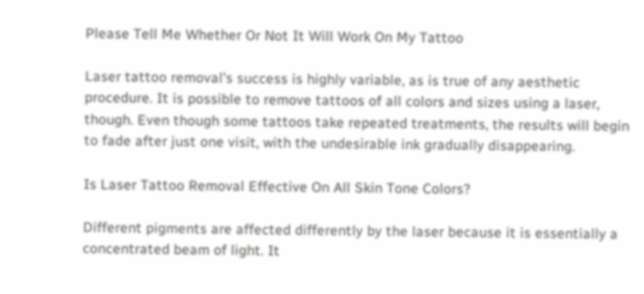Please Tell Me Whether Or Not It Will Work On My Tattoo

Laser tattoo removal's success is highly variable, as is true of any aesthetic procedure. It is possible to remove tattoos of all colors and sizes using a laser, though. Even though some tattoos take repeated treatments, the results will begin to fade after just one visit, with the undesirable ink gradually disappearing.

Is Laser Tattoo Removal Effective On All Skin Tone Colors?

Different pigments are affected differently by the laser because it is essentially a concentrated beam of light. It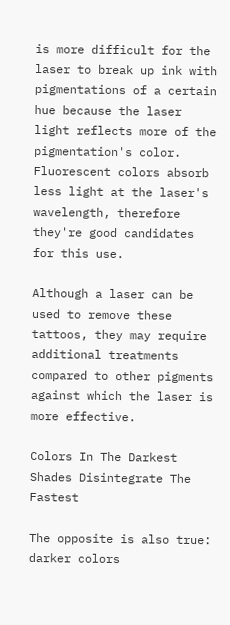is more difficult for the laser to break up ink with pigmentations of a certain hue because the laser light reflects more of the pigmentation's color. Fluorescent colors absorb less light at the laser's wavelength, therefore they're good candidates for this use.

Although a laser can be used to remove these tattoos, they may require additional treatments compared to other pigments against which the laser is more effective.

Colors In The Darkest Shades Disintegrate The Fastest

The opposite is also true: darker colors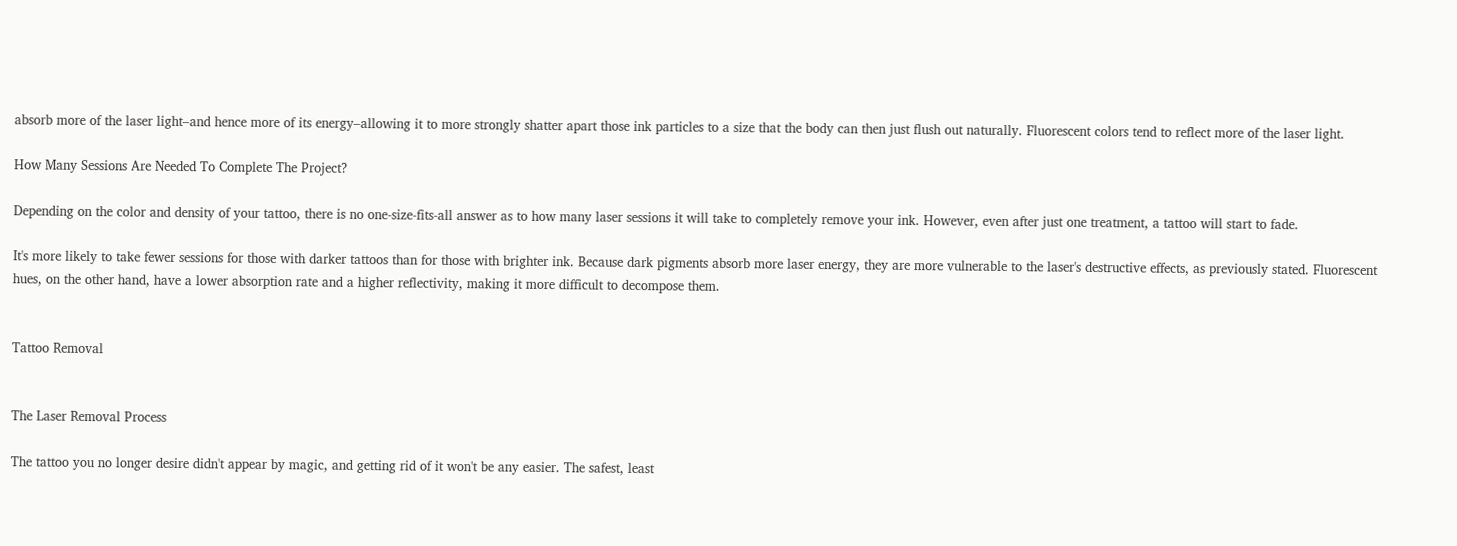absorb more of the laser light–and hence more of its energy–allowing it to more strongly shatter apart those ink particles to a size that the body can then just flush out naturally. Fluorescent colors tend to reflect more of the laser light.

How Many Sessions Are Needed To Complete The Project?

Depending on the color and density of your tattoo, there is no one-size-fits-all answer as to how many laser sessions it will take to completely remove your ink. However, even after just one treatment, a tattoo will start to fade.

It's more likely to take fewer sessions for those with darker tattoos than for those with brighter ink. Because dark pigments absorb more laser energy, they are more vulnerable to the laser's destructive effects, as previously stated. Fluorescent hues, on the other hand, have a lower absorption rate and a higher reflectivity, making it more difficult to decompose them.


Tattoo Removal


The Laser Removal Process

The tattoo you no longer desire didn't appear by magic, and getting rid of it won't be any easier. The safest, least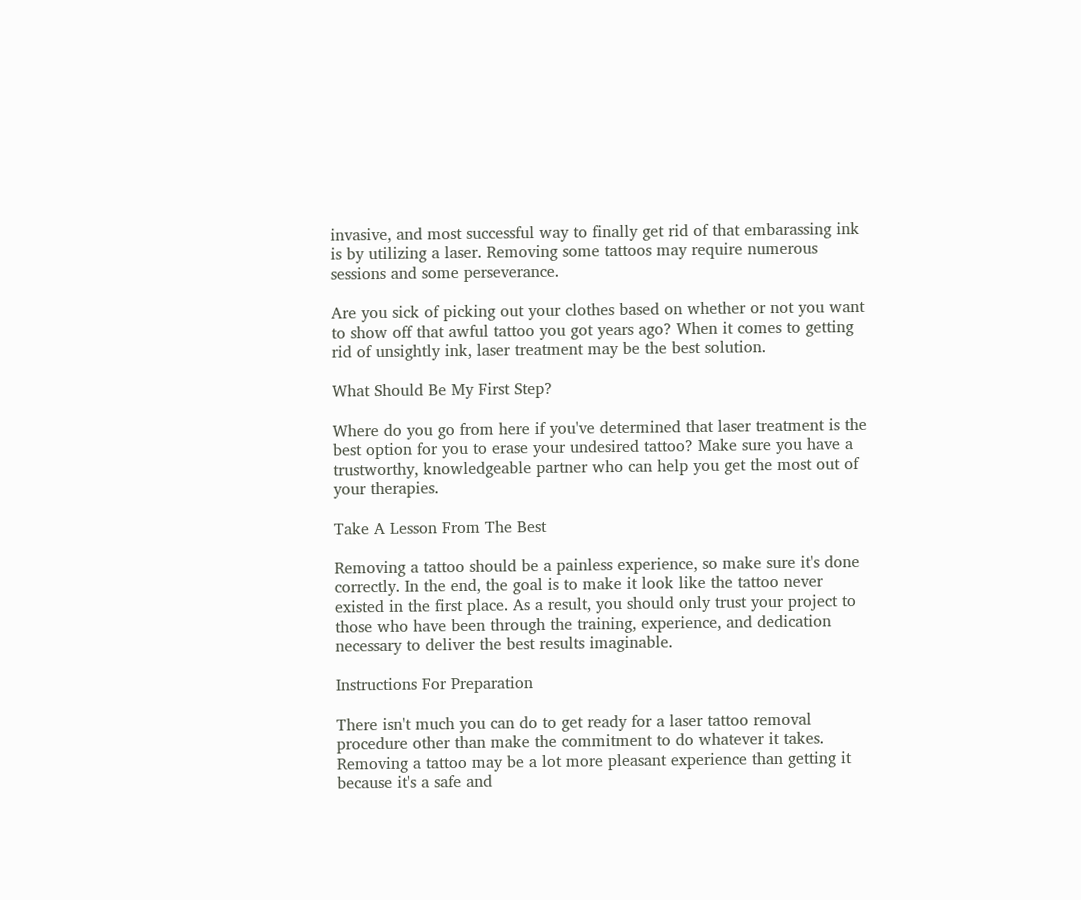invasive, and most successful way to finally get rid of that embarassing ink is by utilizing a laser. Removing some tattoos may require numerous sessions and some perseverance.

Are you sick of picking out your clothes based on whether or not you want to show off that awful tattoo you got years ago? When it comes to getting rid of unsightly ink, laser treatment may be the best solution.

What Should Be My First Step?

Where do you go from here if you've determined that laser treatment is the best option for you to erase your undesired tattoo? Make sure you have a trustworthy, knowledgeable partner who can help you get the most out of your therapies.

Take A Lesson From The Best

Removing a tattoo should be a painless experience, so make sure it's done correctly. In the end, the goal is to make it look like the tattoo never existed in the first place. As a result, you should only trust your project to those who have been through the training, experience, and dedication necessary to deliver the best results imaginable.

Instructions For Preparation

There isn't much you can do to get ready for a laser tattoo removal procedure other than make the commitment to do whatever it takes. Removing a tattoo may be a lot more pleasant experience than getting it because it's a safe and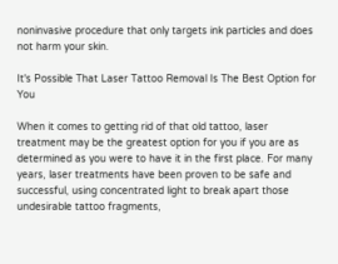noninvasive procedure that only targets ink particles and does not harm your skin.

It's Possible That Laser Tattoo Removal Is The Best Option for You

When it comes to getting rid of that old tattoo, laser treatment may be the greatest option for you if you are as determined as you were to have it in the first place. For many years, laser treatments have been proven to be safe and successful, using concentrated light to break apart those undesirable tattoo fragments,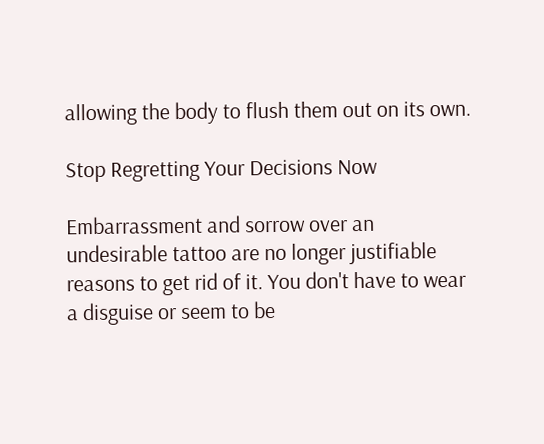allowing the body to flush them out on its own.

Stop Regretting Your Decisions Now

Embarrassment and sorrow over an undesirable tattoo are no longer justifiable reasons to get rid of it. You don't have to wear a disguise or seem to be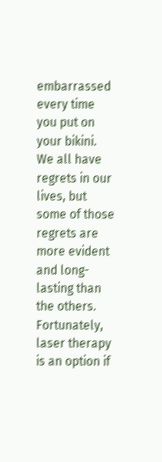embarrassed every time you put on your bikini. We all have regrets in our lives, but some of those regrets are more evident and long-lasting than the others. Fortunately, laser therapy is an option if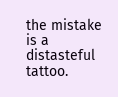the mistake is a distasteful tattoo.